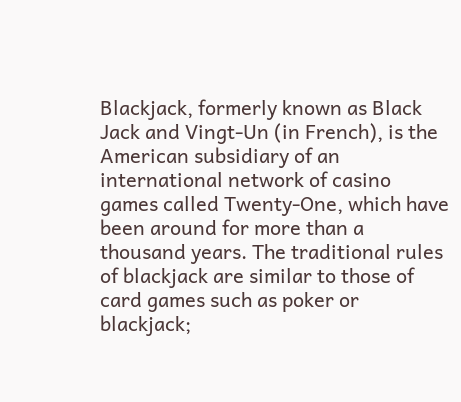Blackjack, formerly known as Black Jack and Vingt-Un (in French), is the American subsidiary of an international network of casino games called Twenty-One, which have been around for more than a thousand years. The traditional rules of blackjack are similar to those of card games such as poker or blackjack;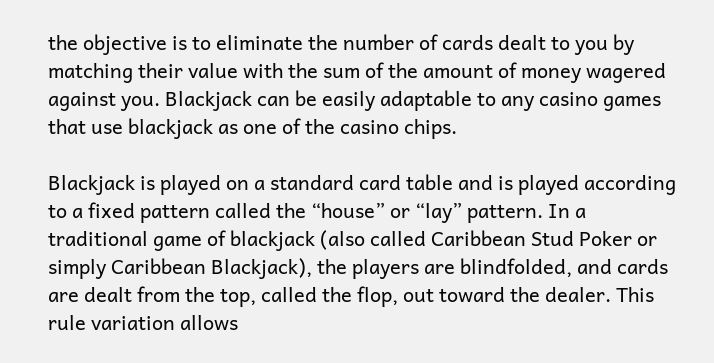the objective is to eliminate the number of cards dealt to you by matching their value with the sum of the amount of money wagered against you. Blackjack can be easily adaptable to any casino games that use blackjack as one of the casino chips.

Blackjack is played on a standard card table and is played according to a fixed pattern called the “house” or “lay” pattern. In a traditional game of blackjack (also called Caribbean Stud Poker or simply Caribbean Blackjack), the players are blindfolded, and cards are dealt from the top, called the flop, out toward the dealer. This rule variation allows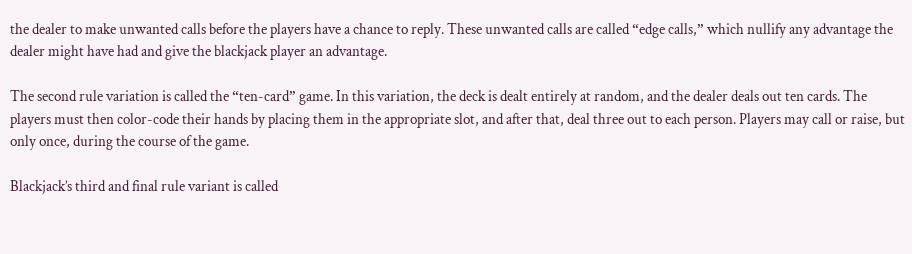the dealer to make unwanted calls before the players have a chance to reply. These unwanted calls are called “edge calls,” which nullify any advantage the dealer might have had and give the blackjack player an advantage.

The second rule variation is called the “ten-card” game. In this variation, the deck is dealt entirely at random, and the dealer deals out ten cards. The players must then color-code their hands by placing them in the appropriate slot, and after that, deal three out to each person. Players may call or raise, but only once, during the course of the game.

Blackjack’s third and final rule variant is called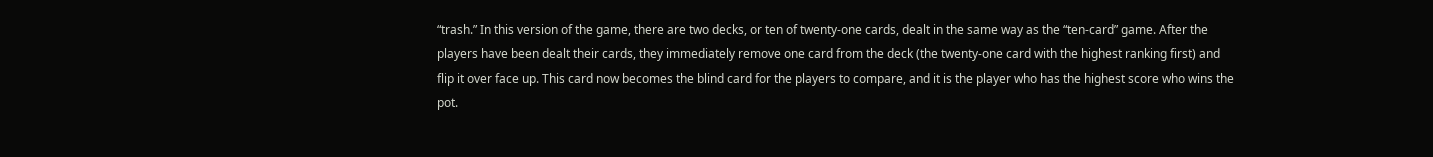“trash.” In this version of the game, there are two decks, or ten of twenty-one cards, dealt in the same way as the “ten-card” game. After the players have been dealt their cards, they immediately remove one card from the deck (the twenty-one card with the highest ranking first) and flip it over face up. This card now becomes the blind card for the players to compare, and it is the player who has the highest score who wins the pot.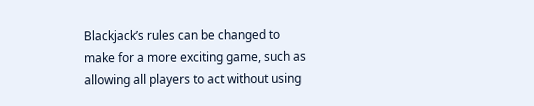Blackjack’s rules can be changed to make for a more exciting game, such as allowing all players to act without using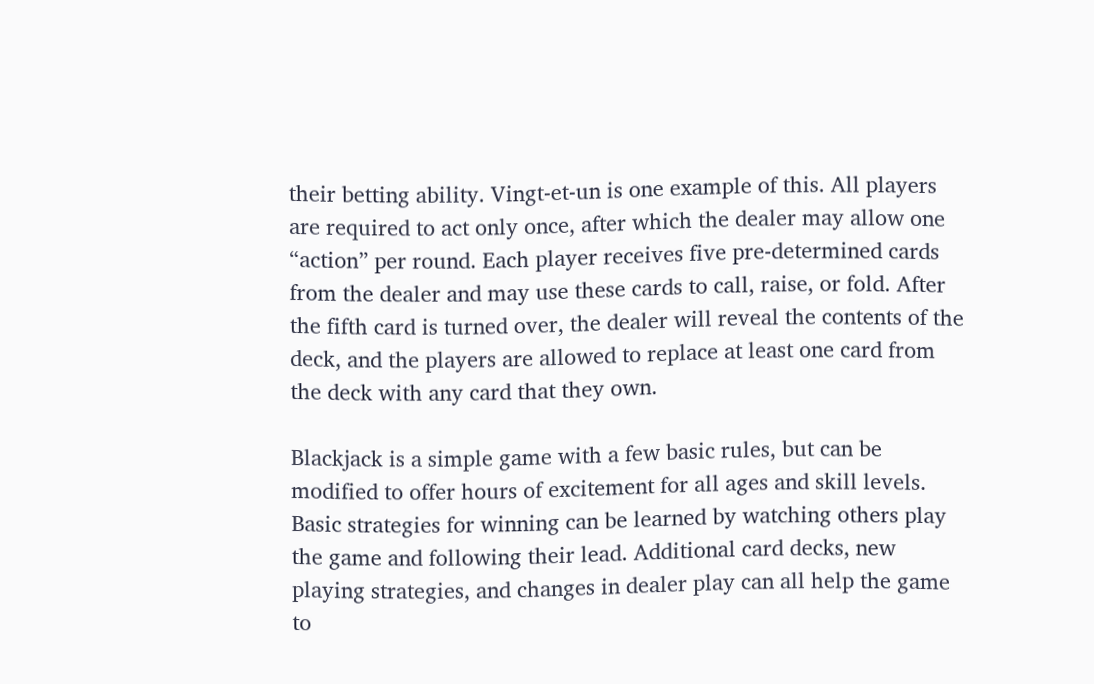their betting ability. Vingt-et-un is one example of this. All players are required to act only once, after which the dealer may allow one “action” per round. Each player receives five pre-determined cards from the dealer and may use these cards to call, raise, or fold. After the fifth card is turned over, the dealer will reveal the contents of the deck, and the players are allowed to replace at least one card from the deck with any card that they own.

Blackjack is a simple game with a few basic rules, but can be modified to offer hours of excitement for all ages and skill levels. Basic strategies for winning can be learned by watching others play the game and following their lead. Additional card decks, new playing strategies, and changes in dealer play can all help the game to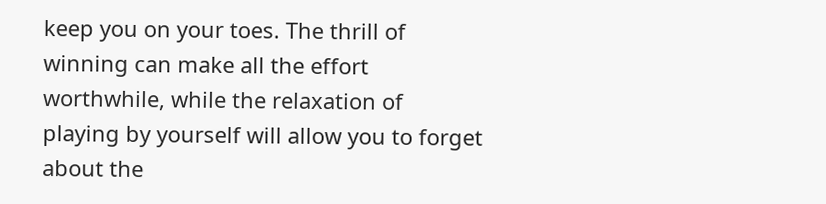keep you on your toes. The thrill of winning can make all the effort worthwhile, while the relaxation of playing by yourself will allow you to forget about the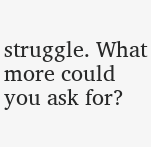struggle. What more could you ask for?